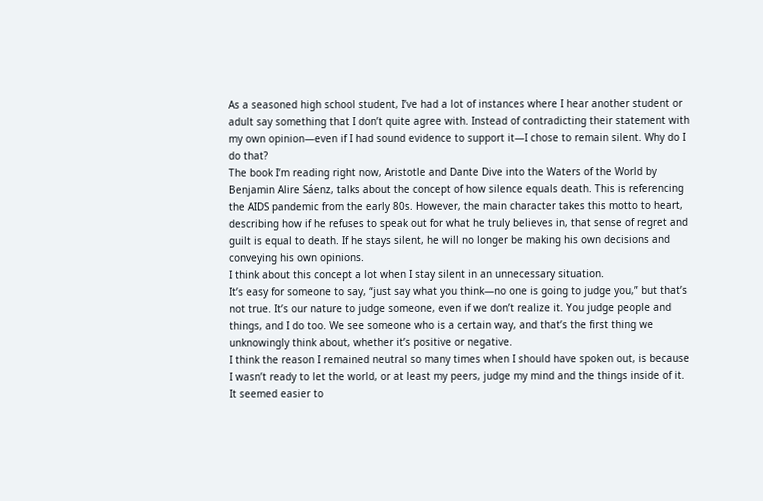As a seasoned high school student, I’ve had a lot of instances where I hear another student or adult say something that I don’t quite agree with. Instead of contradicting their statement with my own opinion—even if I had sound evidence to support it—I chose to remain silent. Why do I do that?
The book I’m reading right now, Aristotle and Dante Dive into the Waters of the World by Benjamin Alire Sáenz, talks about the concept of how silence equals death. This is referencing the AIDS pandemic from the early 80s. However, the main character takes this motto to heart, describing how if he refuses to speak out for what he truly believes in, that sense of regret and guilt is equal to death. If he stays silent, he will no longer be making his own decisions and conveying his own opinions.
I think about this concept a lot when I stay silent in an unnecessary situation.
It’s easy for someone to say, “just say what you think—no one is going to judge you,” but that’s not true. It’s our nature to judge someone, even if we don’t realize it. You judge people and things, and I do too. We see someone who is a certain way, and that’s the first thing we unknowingly think about, whether it’s positive or negative.
I think the reason I remained neutral so many times when I should have spoken out, is because I wasn’t ready to let the world, or at least my peers, judge my mind and the things inside of it. It seemed easier to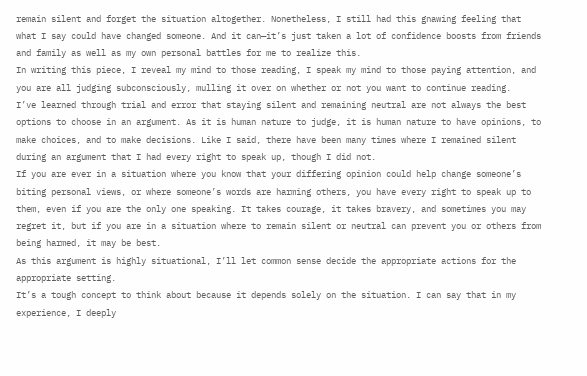remain silent and forget the situation altogether. Nonetheless, I still had this gnawing feeling that what I say could have changed someone. And it can—it’s just taken a lot of confidence boosts from friends and family as well as my own personal battles for me to realize this.
In writing this piece, I reveal my mind to those reading, I speak my mind to those paying attention, and you are all judging subconsciously, mulling it over on whether or not you want to continue reading.
I’ve learned through trial and error that staying silent and remaining neutral are not always the best options to choose in an argument. As it is human nature to judge, it is human nature to have opinions, to make choices, and to make decisions. Like I said, there have been many times where I remained silent during an argument that I had every right to speak up, though I did not.
If you are ever in a situation where you know that your differing opinion could help change someone’s biting personal views, or where someone’s words are harming others, you have every right to speak up to them, even if you are the only one speaking. It takes courage, it takes bravery, and sometimes you may regret it, but if you are in a situation where to remain silent or neutral can prevent you or others from being harmed, it may be best.
As this argument is highly situational, I’ll let common sense decide the appropriate actions for the appropriate setting.
It’s a tough concept to think about because it depends solely on the situation. I can say that in my experience, I deeply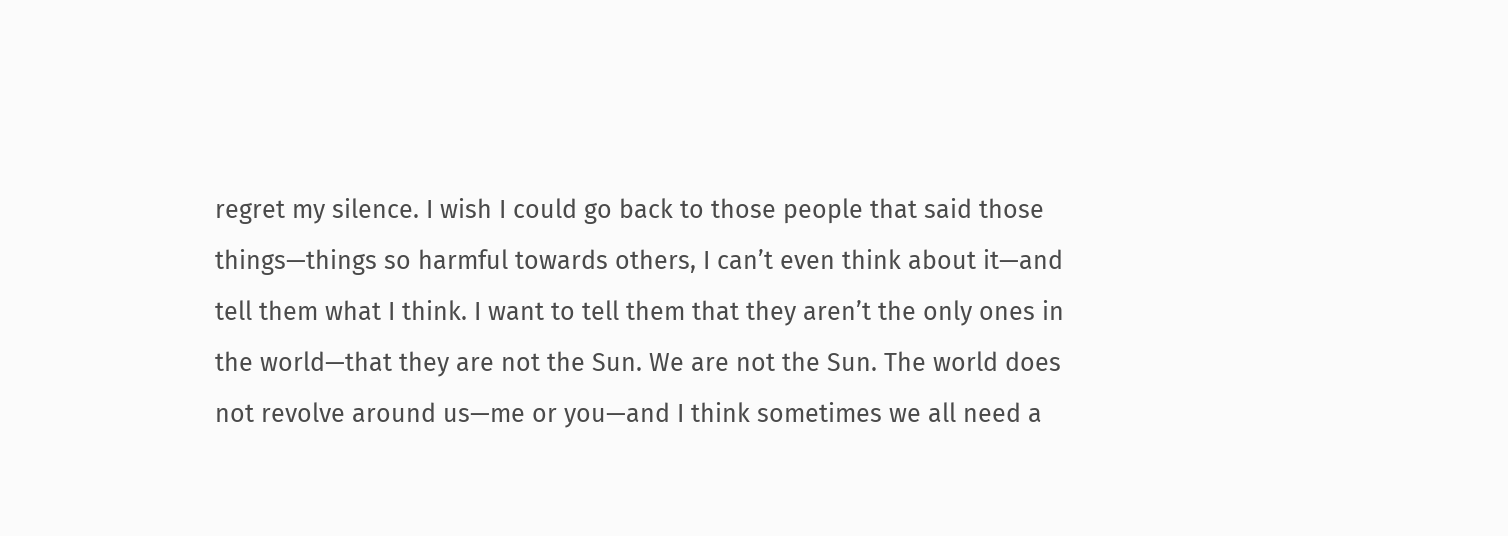regret my silence. I wish I could go back to those people that said those things—things so harmful towards others, I can’t even think about it—and tell them what I think. I want to tell them that they aren’t the only ones in the world—that they are not the Sun. We are not the Sun. The world does not revolve around us—me or you—and I think sometimes we all need a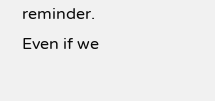reminder.
Even if we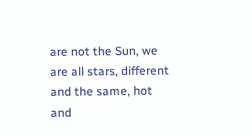are not the Sun, we are all stars, different and the same, hot and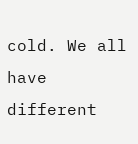cold. We all have different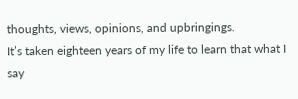thoughts, views, opinions, and upbringings.
It’s taken eighteen years of my life to learn that what I say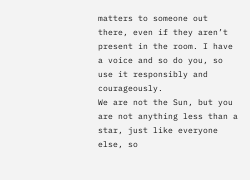matters to someone out there, even if they aren’t present in the room. I have a voice and so do you, so use it responsibly and courageously.
We are not the Sun, but you are not anything less than a star, just like everyone else, so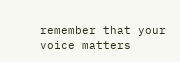remember that your voice matters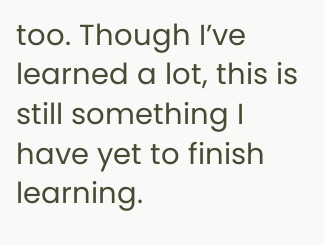too. Though I’ve learned a lot, this is still something I have yet to finish learning.